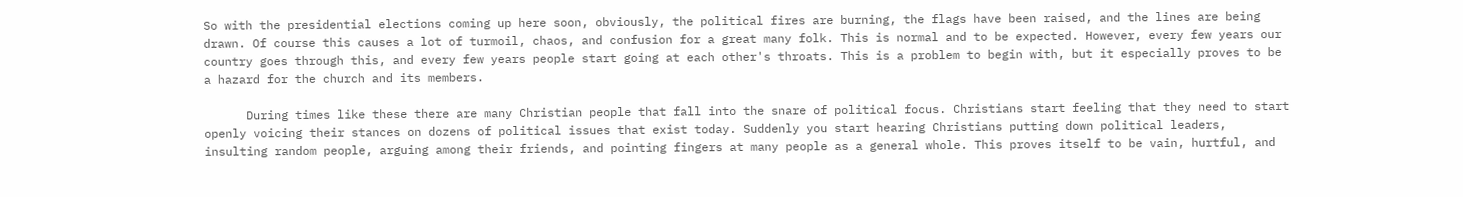So with the presidential elections coming up here soon, obviously, the political fires are burning, the flags have been raised, and the lines are being drawn. Of course this causes a lot of turmoil, chaos, and confusion for a great many folk. This is normal and to be expected. However, every few years our country goes through this, and every few years people start going at each other's throats. This is a problem to begin with, but it especially proves to be a hazard for the church and its members.

      During times like these there are many Christian people that fall into the snare of political focus. Christians start feeling that they need to start openly voicing their stances on dozens of political issues that exist today. Suddenly you start hearing Christians putting down political leaders, insulting random people, arguing among their friends, and pointing fingers at many people as a general whole. This proves itself to be vain, hurtful, and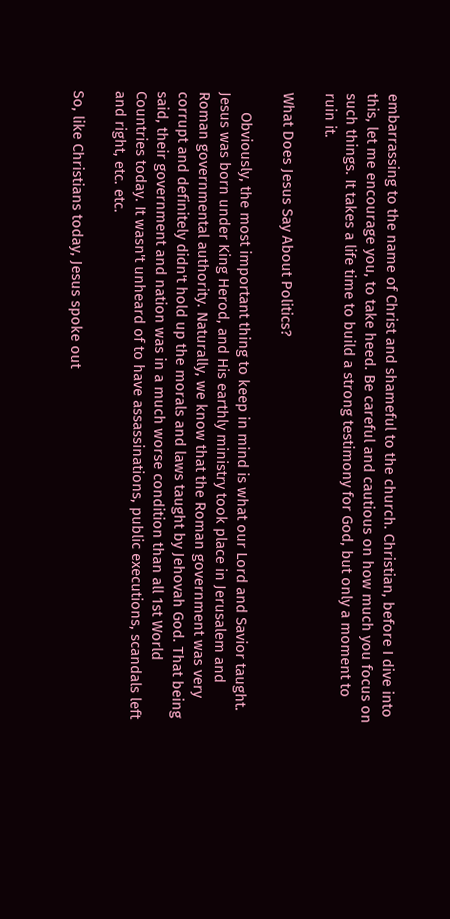embarrassing to the name of Christ and shameful to the church. Christian, before I dive into this, let me encourage you, to take heed. Be careful and cautious on how much you focus on such things. It takes a life time to build a strong testimony for God, but only a moment to ruin it.

What Does Jesus Say About Politics?

     Obviously, the most important thing to keep in mind is what our Lord and Savior taught. Jesus was born under King Herod, and His earthly ministry took place in Jerusalem and Roman governmental authority. Naturally, we know that the Roman government was very corrupt and definitely didn't hold up the morals and laws taught by Jehovah God. That being said, their government and nation was in a much worse condition than all 1st World Countries today. It wasn't unheard of to have assassinations, public executions, scandals left and right, etc. etc.

So, like Christians today, Jesus spoke out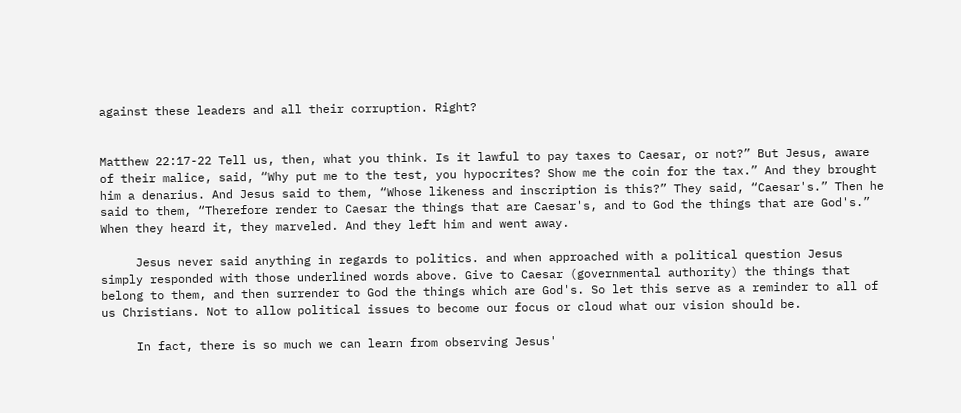against these leaders and all their corruption. Right?


Matthew 22:17-22 Tell us, then, what you think. Is it lawful to pay taxes to Caesar, or not?” But Jesus, aware of their malice, said, “Why put me to the test, you hypocrites? Show me the coin for the tax.” And they brought him a denarius. And Jesus said to them, “Whose likeness and inscription is this?” They said, “Caesar's.” Then he said to them, “Therefore render to Caesar the things that are Caesar's, and to God the things that are God's.” When they heard it, they marveled. And they left him and went away.

     Jesus never said anything in regards to politics. and when approached with a political question Jesus simply responded with those underlined words above. Give to Caesar (governmental authority) the things that belong to them, and then surrender to God the things which are God's. So let this serve as a reminder to all of us Christians. Not to allow political issues to become our focus or cloud what our vision should be.

     In fact, there is so much we can learn from observing Jesus'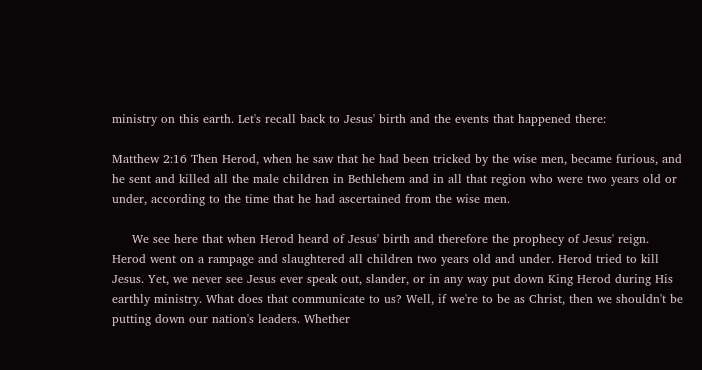ministry on this earth. Let's recall back to Jesus' birth and the events that happened there:

Matthew 2:16 Then Herod, when he saw that he had been tricked by the wise men, became furious, and he sent and killed all the male children in Bethlehem and in all that region who were two years old or under, according to the time that he had ascertained from the wise men.

     We see here that when Herod heard of Jesus' birth and therefore the prophecy of Jesus' reign. Herod went on a rampage and slaughtered all children two years old and under. Herod tried to kill Jesus. Yet, we never see Jesus ever speak out, slander, or in any way put down King Herod during His earthly ministry. What does that communicate to us? Well, if we're to be as Christ, then we shouldn't be putting down our nation's leaders. Whether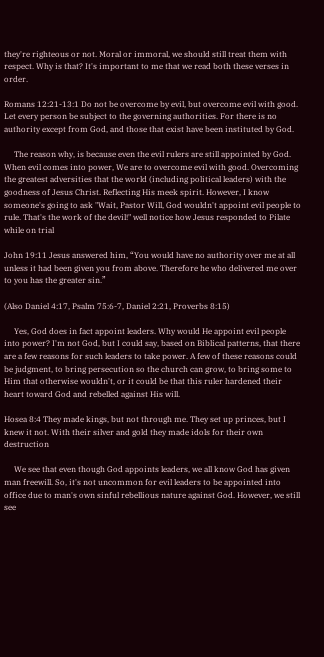they're righteous or not. Moral or immoral, we should still treat them with respect. Why is that? It's important to me that we read both these verses in order.

Romans 12:21-13:1 Do not be overcome by evil, but overcome evil with good. Let every person be subject to the governing authorities. For there is no authority except from God, and those that exist have been instituted by God.

     The reason why, is because even the evil rulers are still appointed by God. When evil comes into power, We are to overcome evil with good. Overcoming the greatest adversities that the world (including political leaders) with the goodness of Jesus Christ. Reflecting His meek spirit. However, I know someone's going to ask "Wait, Pastor Will, God wouldn't appoint evil people to rule. That's the work of the devil!" well notice how Jesus responded to Pilate while on trial

John 19:11 Jesus answered him, “You would have no authority over me at all unless it had been given you from above. Therefore he who delivered me over to you has the greater sin.”

(Also Daniel 4:17, Psalm 75:6-7, Daniel 2:21, Proverbs 8:15)

     Yes, God does in fact appoint leaders. Why would He appoint evil people into power? I'm not God, but I could say, based on Biblical patterns, that there are a few reasons for such leaders to take power. A few of these reasons could be judgment, to bring persecution so the church can grow, to bring some to Him that otherwise wouldn't, or it could be that this ruler hardened their heart toward God and rebelled against His will.

Hosea 8:4 They made kings, but not through me. They set up princes, but I knew it not. With their silver and gold they made idols for their own destruction

     We see that even though God appoints leaders, we all know God has given man freewill. So, it's not uncommon for evil leaders to be appointed into office due to man's own sinful rebellious nature against God. However, we still see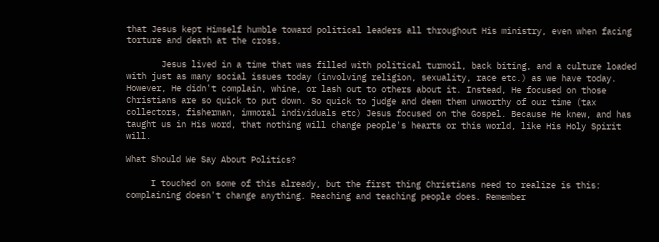that Jesus kept Himself humble toward political leaders all throughout His ministry, even when facing torture and death at the cross.

       Jesus lived in a time that was filled with political turmoil, back biting, and a culture loaded with just as many social issues today (involving religion, sexuality, race etc.) as we have today. However, He didn't complain, whine, or lash out to others about it. Instead, He focused on those Christians are so quick to put down. So quick to judge and deem them unworthy of our time (tax collectors, fisherman, immoral individuals etc) Jesus focused on the Gospel. Because He knew, and has taught us in His word, that nothing will change people's hearts or this world, like His Holy Spirit will.

What Should We Say About Politics?

     I touched on some of this already, but the first thing Christians need to realize is this: complaining doesn't change anything. Reaching and teaching people does. Remember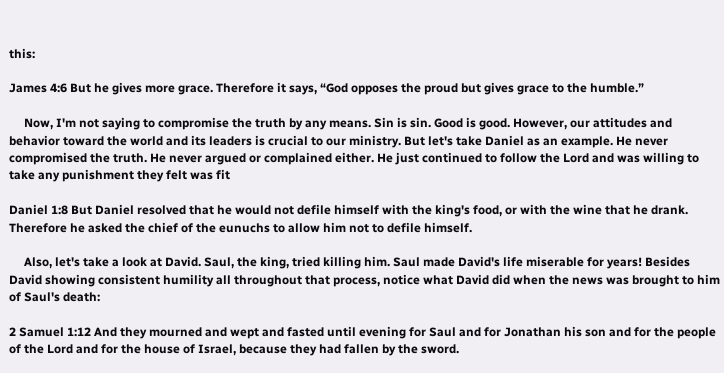this:

James 4:6 But he gives more grace. Therefore it says, “God opposes the proud but gives grace to the humble.”

     Now, I'm not saying to compromise the truth by any means. Sin is sin. Good is good. However, our attitudes and behavior toward the world and its leaders is crucial to our ministry. But let's take Daniel as an example. He never compromised the truth. He never argued or complained either. He just continued to follow the Lord and was willing to take any punishment they felt was fit

Daniel 1:8 But Daniel resolved that he would not defile himself with the king's food, or with the wine that he drank. Therefore he asked the chief of the eunuchs to allow him not to defile himself.

     Also, let's take a look at David. Saul, the king, tried killing him. Saul made David's life miserable for years! Besides David showing consistent humility all throughout that process, notice what David did when the news was brought to him of Saul's death:

2 Samuel 1:12 And they mourned and wept and fasted until evening for Saul and for Jonathan his son and for the people of the Lord and for the house of Israel, because they had fallen by the sword.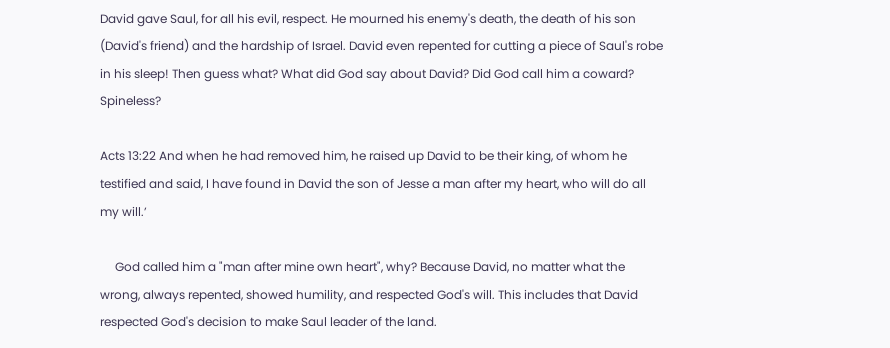David gave Saul, for all his evil, respect. He mourned his enemy's death, the death of his son (David's friend) and the hardship of Israel. David even repented for cutting a piece of Saul's robe in his sleep! Then guess what? What did God say about David? Did God call him a coward? Spineless?

Acts 13:22 And when he had removed him, he raised up David to be their king, of whom he testified and said, I have found in David the son of Jesse a man after my heart, who will do all my will.’

     God called him a "man after mine own heart", why? Because David, no matter what the wrong, always repented, showed humility, and respected God's will. This includes that David respected God's decision to make Saul leader of the land.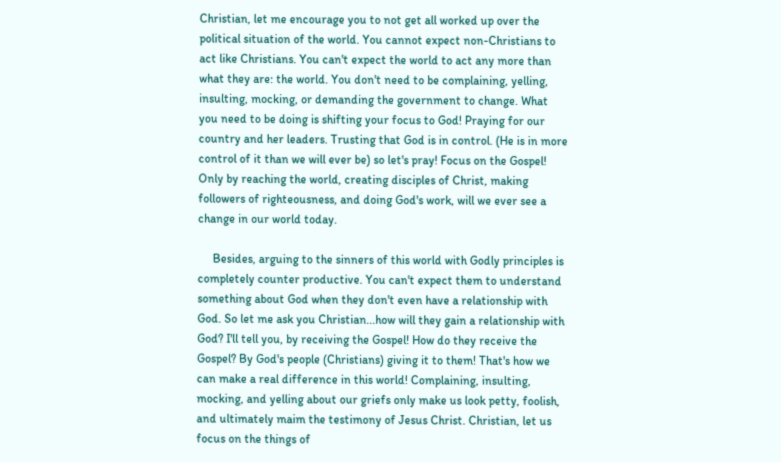Christian, let me encourage you to not get all worked up over the political situation of the world. You cannot expect non-Christians to act like Christians. You can't expect the world to act any more than what they are: the world. You don't need to be complaining, yelling, insulting, mocking, or demanding the government to change. What you need to be doing is shifting your focus to God! Praying for our country and her leaders. Trusting that God is in control. (He is in more control of it than we will ever be) so let's pray! Focus on the Gospel! Only by reaching the world, creating disciples of Christ, making followers of righteousness, and doing God's work, will we ever see a change in our world today.

     Besides, arguing to the sinners of this world with Godly principles is completely counter productive. You can't expect them to understand something about God when they don't even have a relationship with God. So let me ask you Christian...how will they gain a relationship with God? I'll tell you, by receiving the Gospel! How do they receive the Gospel? By God's people (Christians) giving it to them! That's how we can make a real difference in this world! Complaining, insulting, mocking, and yelling about our griefs only make us look petty, foolish, and ultimately maim the testimony of Jesus Christ. Christian, let us focus on the things of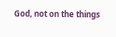God, not on the things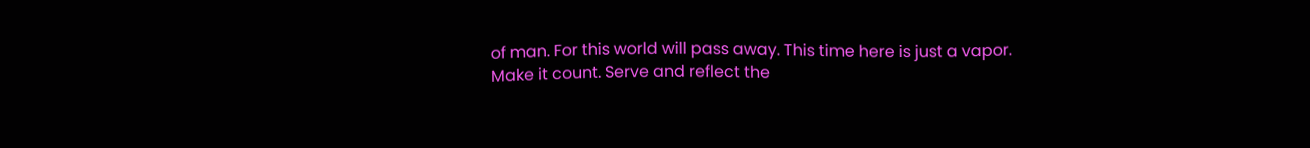of man. For this world will pass away. This time here is just a vapor. Make it count. Serve and reflect the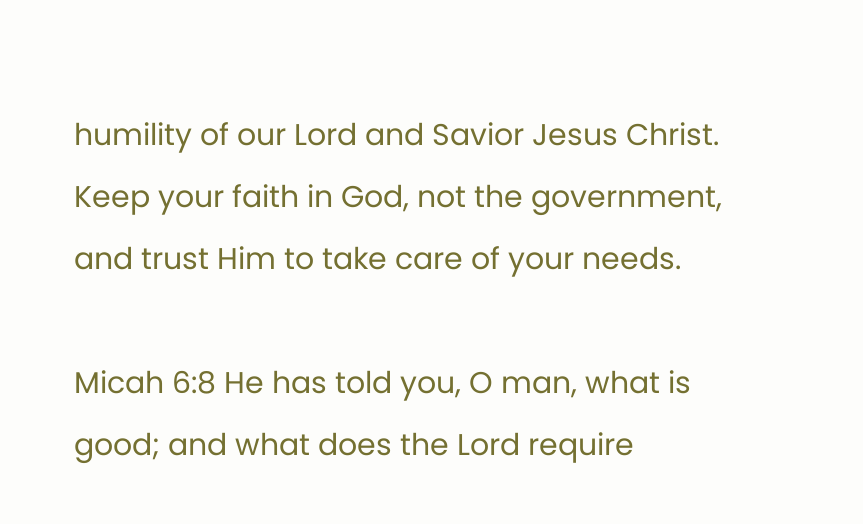humility of our Lord and Savior Jesus Christ. Keep your faith in God, not the government, and trust Him to take care of your needs.

Micah 6:8 He has told you, O man, what is good; and what does the Lord require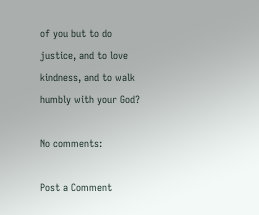of you but to do justice, and to love kindness, and to walk humbly with your God?

No comments:

Post a Comment